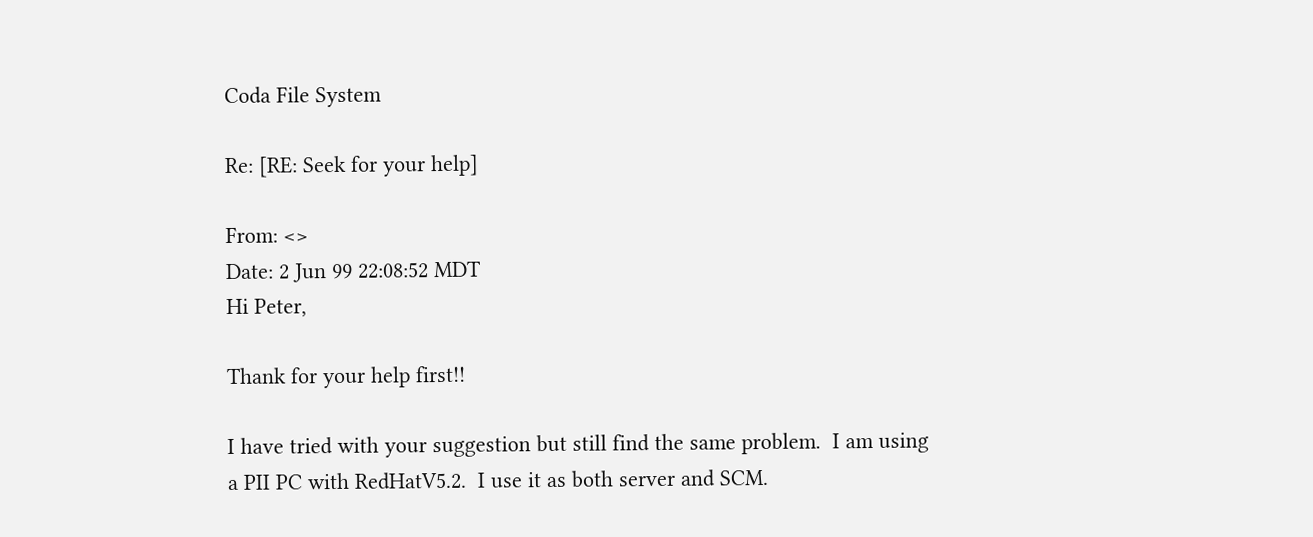Coda File System

Re: [RE: Seek for your help]

From: <>
Date: 2 Jun 99 22:08:52 MDT
Hi Peter,

Thank for your help first!!

I have tried with your suggestion but still find the same problem.  I am using
a PII PC with RedHatV5.2.  I use it as both server and SCM.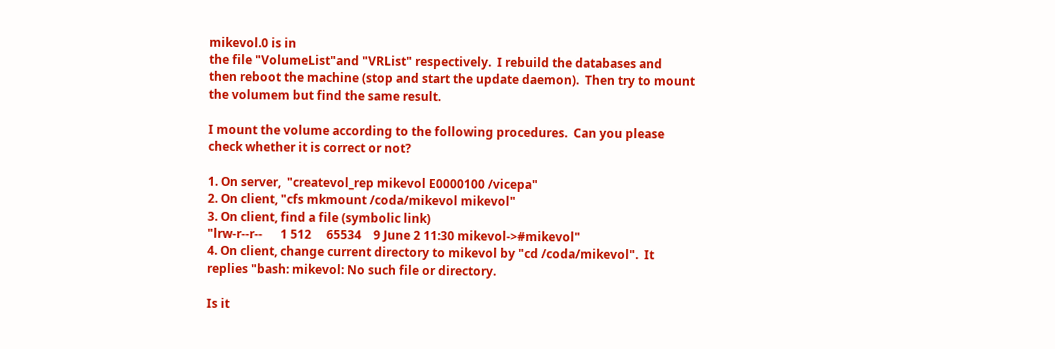mikevol.0 is in
the file "VolumeList"and "VRList" respectively.  I rebuild the databases and
then reboot the machine (stop and start the update daemon).  Then try to mount
the volumem but find the same result.

I mount the volume according to the following procedures.  Can you please
check whether it is correct or not?

1. On server,  "createvol_rep mikevol E0000100 /vicepa"
2. On client, "cfs mkmount /coda/mikevol mikevol"
3. On client, find a file (symbolic link)
"lrw-r--r--      1 512     65534    9 June 2 11:30 mikevol->#mikevol"
4. On client, change current directory to mikevol by "cd /coda/mikevol".  It
replies "bash: mikevol: No such file or directory.

Is it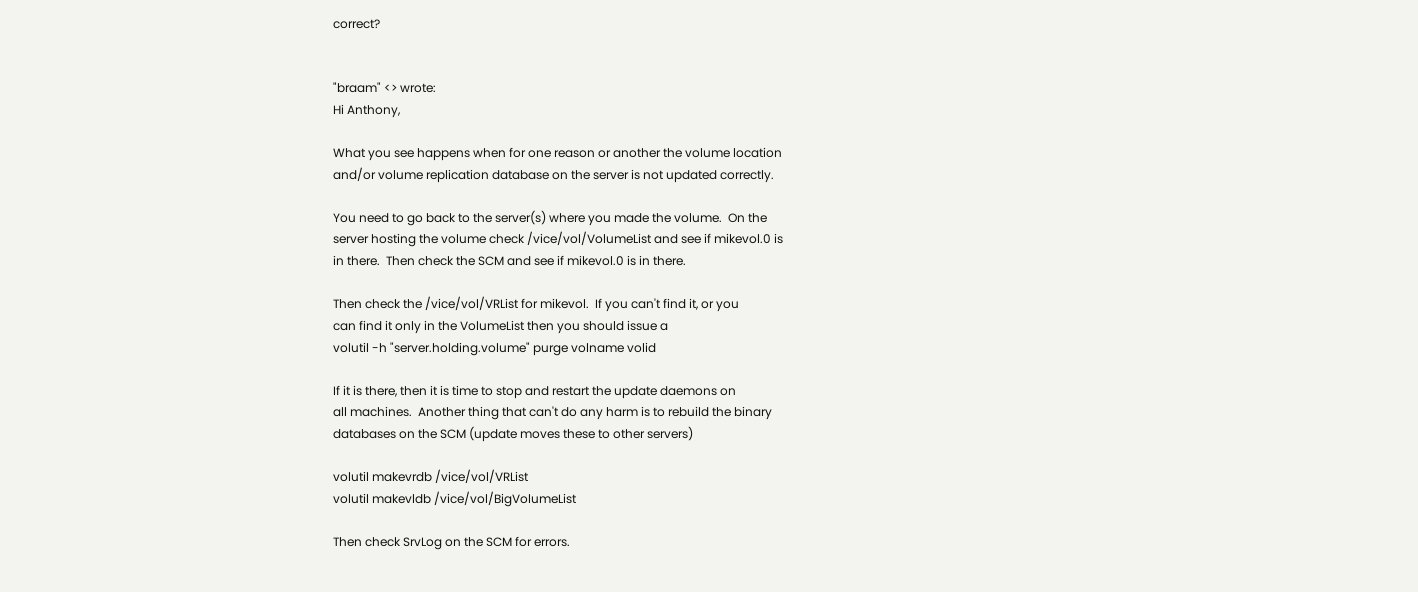correct?


"braam" <> wrote:
Hi Anthony,

What you see happens when for one reason or another the volume location
and/or volume replication database on the server is not updated correctly.

You need to go back to the server(s) where you made the volume.  On the
server hosting the volume check /vice/vol/VolumeList and see if mikevol.0 is
in there.  Then check the SCM and see if mikevol.0 is in there.

Then check the /vice/vol/VRList for mikevol.  If you can't find it, or you
can find it only in the VolumeList then you should issue a
volutil -h "server.holding.volume" purge volname volid

If it is there, then it is time to stop and restart the update daemons on
all machines.  Another thing that can't do any harm is to rebuild the binary
databases on the SCM (update moves these to other servers)

volutil makevrdb /vice/vol/VRList
volutil makevldb /vice/vol/BigVolumeList

Then check SrvLog on the SCM for errors.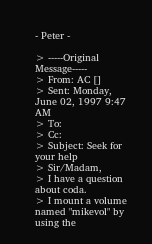- Peter -

> -----Original Message-----
> From: AC []
> Sent: Monday, June 02, 1997 9:47 AM
> To:
> Cc:
> Subject: Seek for your help
> Sir/Madam,
> I have a question about coda.
> I mount a volume named "mikevol" by using the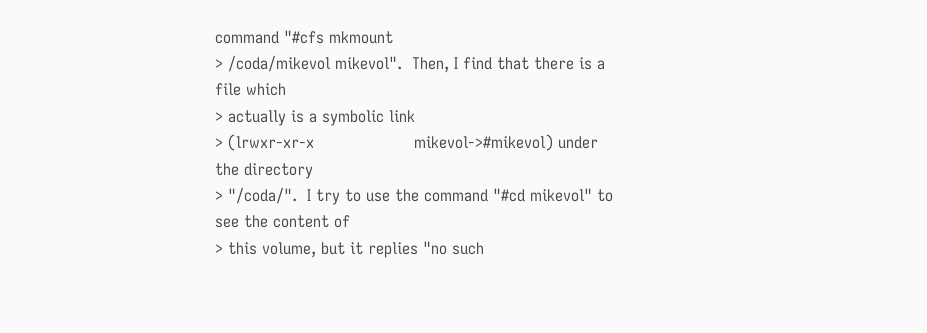command "#cfs mkmount
> /coda/mikevol mikevol".  Then, I find that there is a file which
> actually is a symbolic link
> (lrwxr-xr-x                    mikevol->#mikevol) under the directory
> "/coda/".  I try to use the command "#cd mikevol" to see the content of
> this volume, but it replies "no such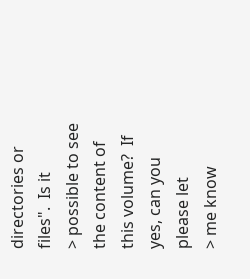directories or files".  Is it
> possible to see the content of this volume?  If yes, can you please let
> me know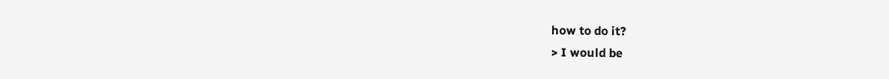how to do it?
> I would be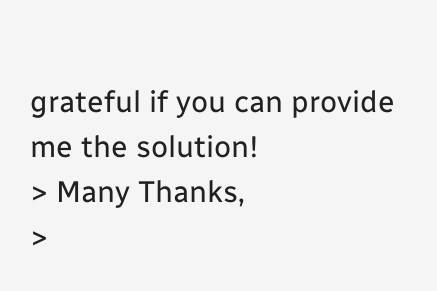grateful if you can provide me the solution!
> Many Thanks,
>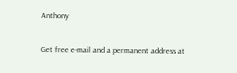Anthony

Get free e-mail and a permanent address at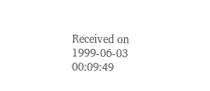Received on 1999-06-03 00:09:49